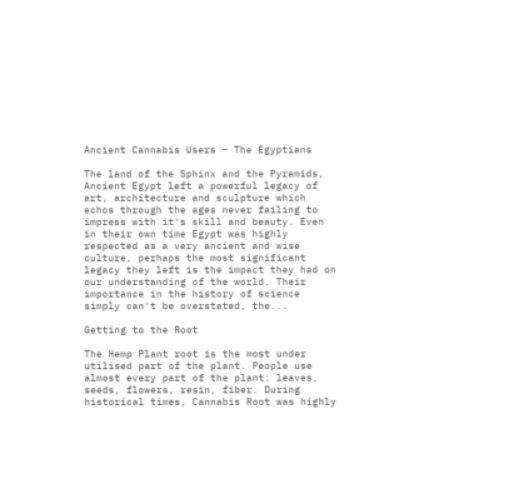Ancient Cannabis Users – The Egyptians

The land of the Sphinx and the Pyramids, Ancient Egypt left a powerful legacy of art, architecture and sculpture which echos through the ages never failing to impress with it's skill and beauty. Even in their own time Egypt was highly respected as a very ancient and wise culture, perhaps the most significant legacy they left is the impact they had on our understanding of the world. Their importance in the history of science simply can't be overstated, the...

Getting to the Root

The Hemp Plant root is the most under utilised part of the plant. People use almost every part of the plant: leaves, seeds, flowers, resin, fiber. During historical times, Cannabis Root was highly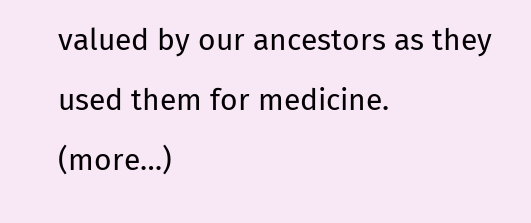valued by our ancestors as they used them for medicine. (more…)